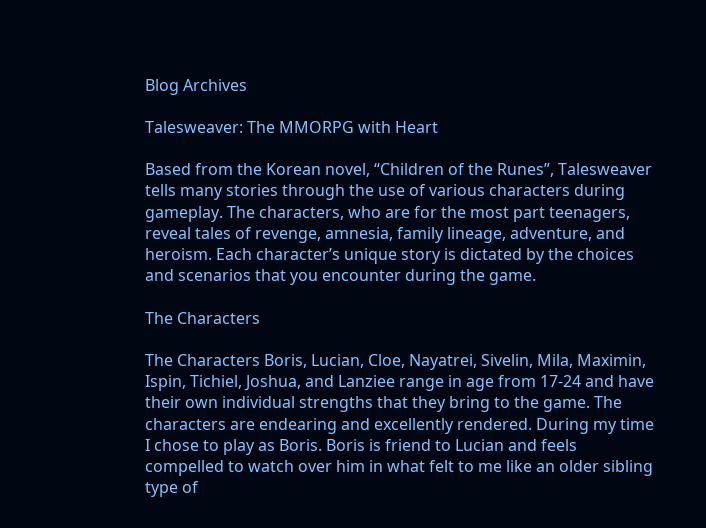Blog Archives

Talesweaver: The MMORPG with Heart

Based from the Korean novel, “Children of the Runes”, Talesweaver tells many stories through the use of various characters during gameplay. The characters, who are for the most part teenagers, reveal tales of revenge, amnesia, family lineage, adventure, and heroism. Each character’s unique story is dictated by the choices and scenarios that you encounter during the game.

The Characters

The Characters Boris, Lucian, Cloe, Nayatrei, Sivelin, Mila, Maximin, Ispin, Tichiel, Joshua, and Lanziee range in age from 17-24 and have their own individual strengths that they bring to the game. The characters are endearing and excellently rendered. During my time I chose to play as Boris. Boris is friend to Lucian and feels compelled to watch over him in what felt to me like an older sibling type of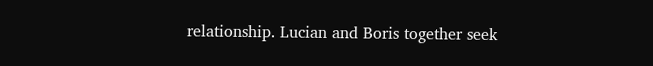relationship. Lucian and Boris together seek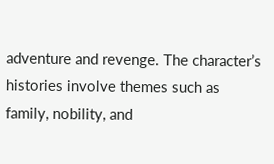adventure and revenge. The character’s histories involve themes such as family, nobility, and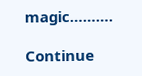magic……….

Continue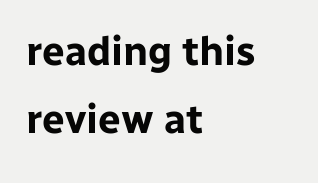reading this review at